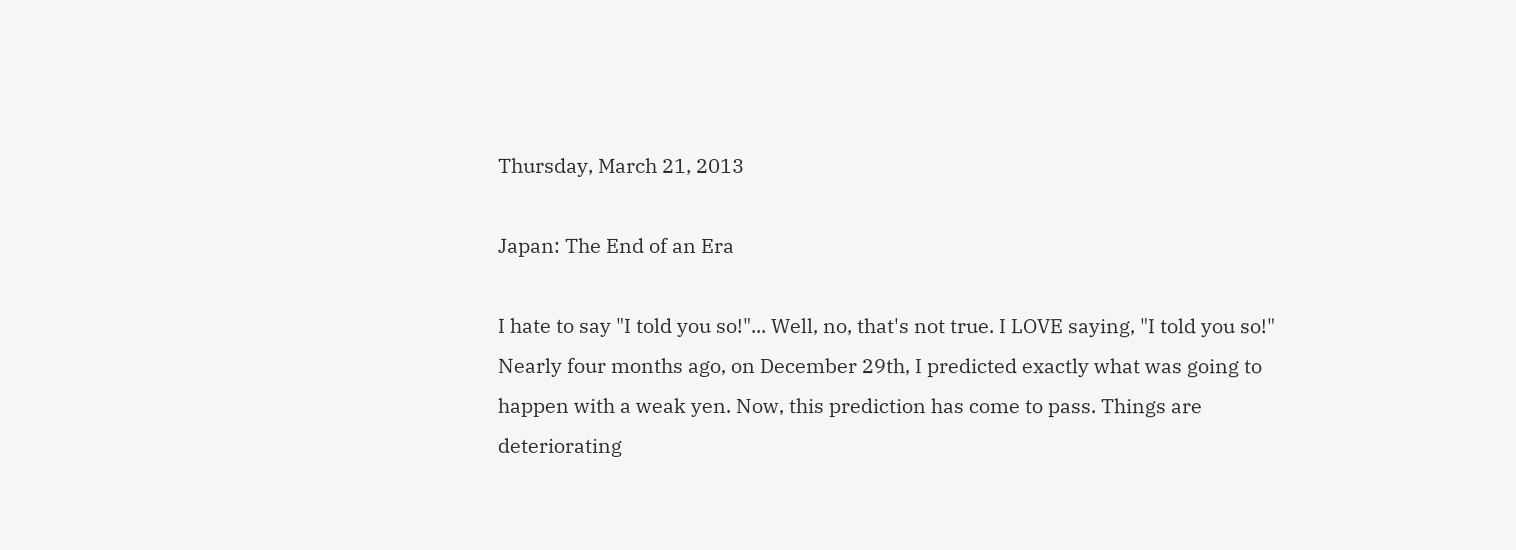Thursday, March 21, 2013

Japan: The End of an Era

I hate to say "I told you so!"... Well, no, that's not true. I LOVE saying, "I told you so!" Nearly four months ago, on December 29th, I predicted exactly what was going to happen with a weak yen. Now, this prediction has come to pass. Things are deteriorating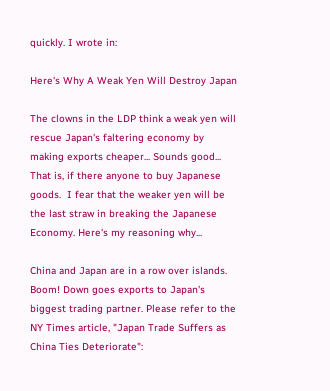quickly. I wrote in:

Here's Why A Weak Yen Will Destroy Japan

The clowns in the LDP think a weak yen will rescue Japan's faltering economy by making exports cheaper... Sounds good... That is, if there anyone to buy Japanese goods.  I fear that the weaker yen will be the last straw in breaking the Japanese Economy. Here's my reasoning why...

China and Japan are in a row over islands. Boom! Down goes exports to Japan's biggest trading partner. Please refer to the NY Times article, "Japan Trade Suffers as China Ties Deteriorate":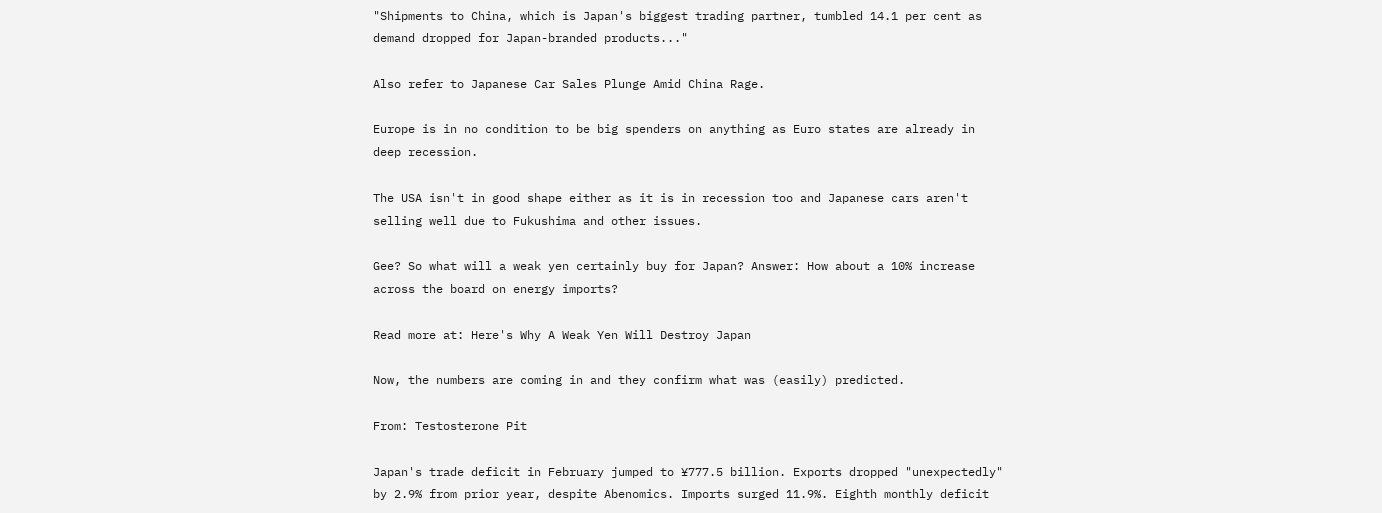"Shipments to China, which is Japan's biggest trading partner, tumbled 14.1 per cent as demand dropped for Japan-branded products..."

Also refer to Japanese Car Sales Plunge Amid China Rage.

Europe is in no condition to be big spenders on anything as Euro states are already in deep recession.

The USA isn't in good shape either as it is in recession too and Japanese cars aren't selling well due to Fukushima and other issues.

Gee? So what will a weak yen certainly buy for Japan? Answer: How about a 10% increase across the board on energy imports?

Read more at: Here's Why A Weak Yen Will Destroy Japan

Now, the numbers are coming in and they confirm what was (easily) predicted.

From: Testosterone Pit

Japan's trade deficit in February jumped to ¥777.5 billion. Exports dropped "unexpectedly" by 2.9% from prior year, despite Abenomics. Imports surged 11.9%. Eighth monthly deficit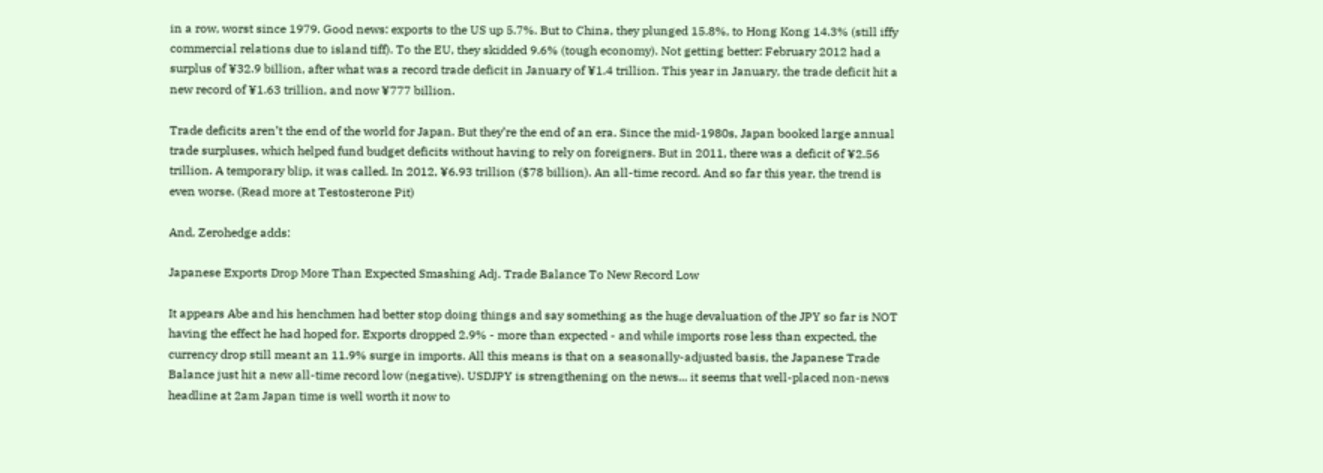in a row, worst since 1979. Good news: exports to the US up 5.7%. But to China, they plunged 15.8%, to Hong Kong 14.3% (still iffy commercial relations due to island tiff). To the EU, they skidded 9.6% (tough economy). Not getting better: February 2012 had a surplus of ¥32.9 billion, after what was a record trade deficit in January of ¥1.4 trillion. This year in January, the trade deficit hit a new record of ¥1.63 trillion, and now ¥777 billion.

Trade deficits aren’t the end of the world for Japan. But they’re the end of an era. Since the mid-1980s, Japan booked large annual trade surpluses, which helped fund budget deficits without having to rely on foreigners. But in 2011, there was a deficit of ¥2.56 trillion. A temporary blip, it was called. In 2012, ¥6.93 trillion ($78 billion). An all-time record. And so far this year, the trend is even worse. (Read more at Testosterone Pit)

And, Zerohedge adds:

Japanese Exports Drop More Than Expected Smashing Adj. Trade Balance To New Record Low

It appears Abe and his henchmen had better stop doing things and say something as the huge devaluation of the JPY so far is NOT having the effect he had hoped for. Exports dropped 2.9% - more than expected - and while imports rose less than expected, the currency drop still meant an 11.9% surge in imports. All this means is that on a seasonally-adjusted basis, the Japanese Trade Balance just hit a new all-time record low (negative). USDJPY is strengthening on the news... it seems that well-placed non-news headline at 2am Japan time is well worth it now to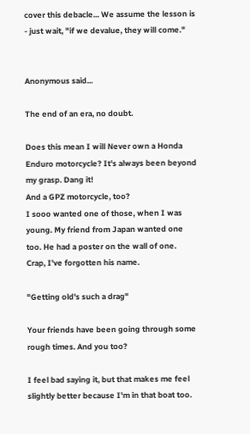cover this debacle... We assume the lesson is - just wait, "if we devalue, they will come."


Anonymous said...

The end of an era, no doubt.

Does this mean I will Never own a Honda Enduro motorcycle? It's always been beyond my grasp. Dang it!
And a GPZ motorcycle, too?
I sooo wanted one of those, when I was young. My friend from Japan wanted one too. He had a poster on the wall of one.
Crap, I've forgotten his name.

"Getting old's such a drag"

Your friends have been going through some rough times. And you too?

I feel bad saying it, but that makes me feel slightly better because I'm in that boat too.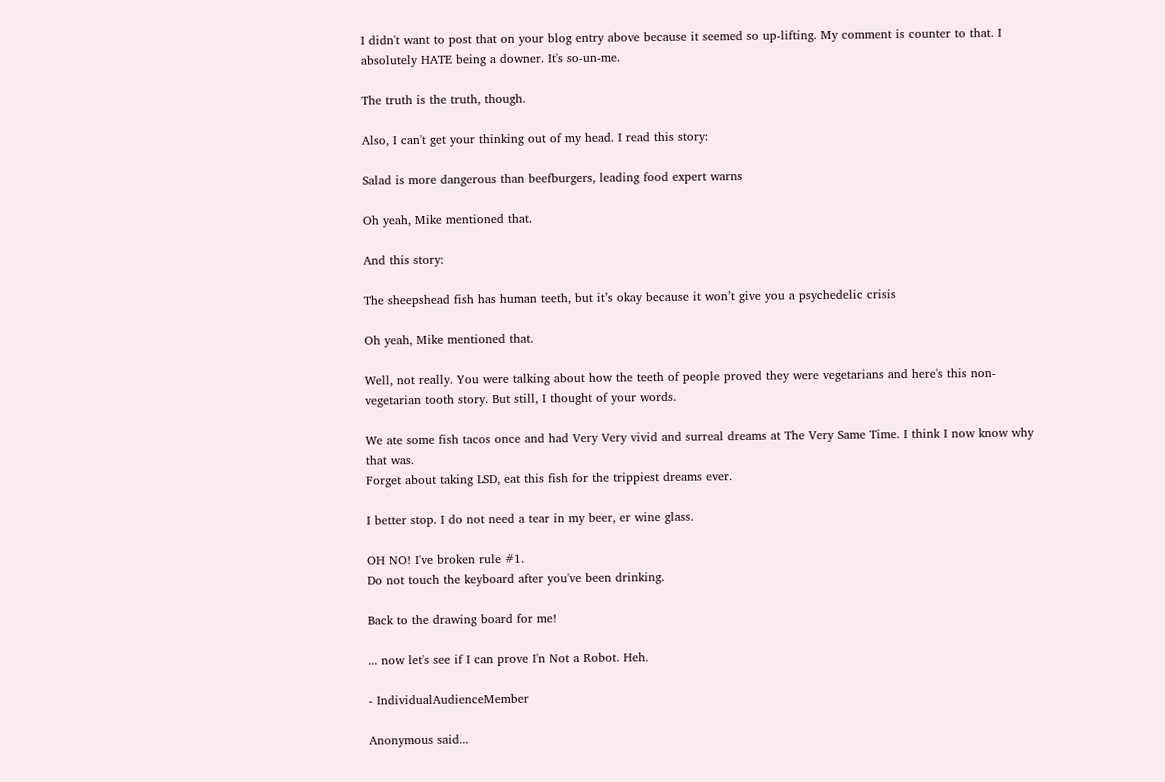I didn't want to post that on your blog entry above because it seemed so up-lifting. My comment is counter to that. I absolutely HATE being a downer. It's so-un-me.

The truth is the truth, though.

Also, I can't get your thinking out of my head. I read this story:

Salad is more dangerous than beefburgers, leading food expert warns

Oh yeah, Mike mentioned that.

And this story:

The sheepshead fish has human teeth, but it’s okay because it won’t give you a psychedelic crisis

Oh yeah, Mike mentioned that.

Well, not really. You were talking about how the teeth of people proved they were vegetarians and here's this non-vegetarian tooth story. But still, I thought of your words.

We ate some fish tacos once and had Very Very vivid and surreal dreams at The Very Same Time. I think I now know why that was.
Forget about taking LSD, eat this fish for the trippiest dreams ever.

I better stop. I do not need a tear in my beer, er wine glass.

OH NO! I've broken rule #1.
Do not touch the keyboard after you've been drinking.

Back to the drawing board for me!

... now let's see if I can prove I'n Not a Robot. Heh.

- IndividualAudienceMember

Anonymous said...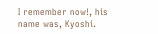I remember now!, his name was, Kyoshi.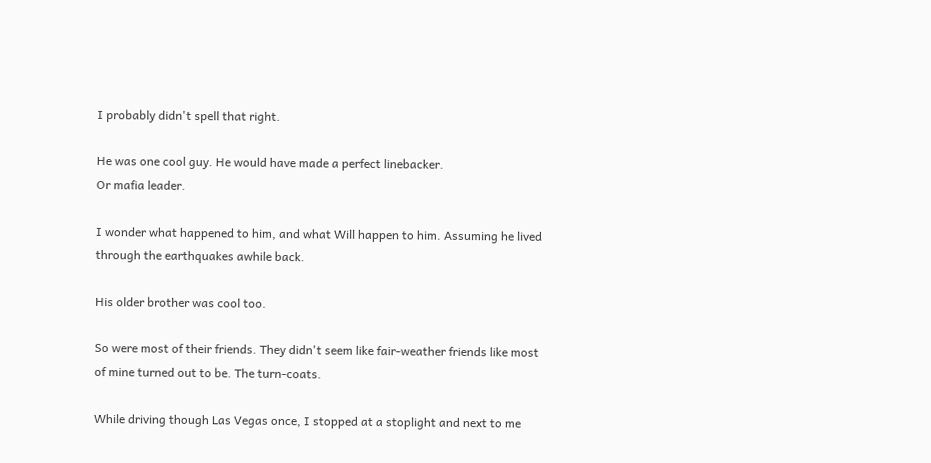I probably didn't spell that right.

He was one cool guy. He would have made a perfect linebacker.
Or mafia leader.

I wonder what happened to him, and what Will happen to him. Assuming he lived through the earthquakes awhile back.

His older brother was cool too.

So were most of their friends. They didn't seem like fair-weather friends like most of mine turned out to be. The turn-coats.

While driving though Las Vegas once, I stopped at a stoplight and next to me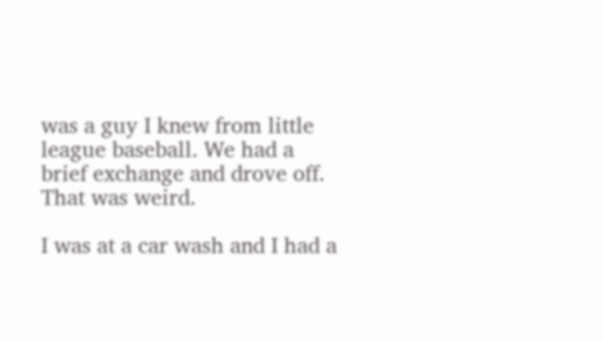was a guy I knew from little league baseball. We had a brief exchange and drove off. That was weird.

I was at a car wash and I had a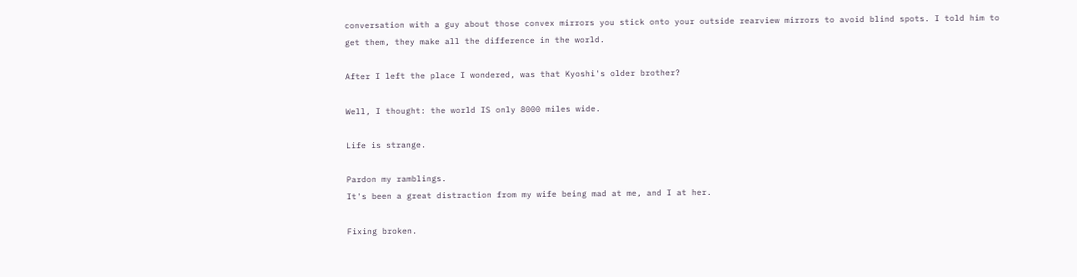conversation with a guy about those convex mirrors you stick onto your outside rearview mirrors to avoid blind spots. I told him to get them, they make all the difference in the world.

After I left the place I wondered, was that Kyoshi's older brother?

Well, I thought: the world IS only 8000 miles wide.

Life is strange.

Pardon my ramblings.
It's been a great distraction from my wife being mad at me, and I at her.

Fixing broken.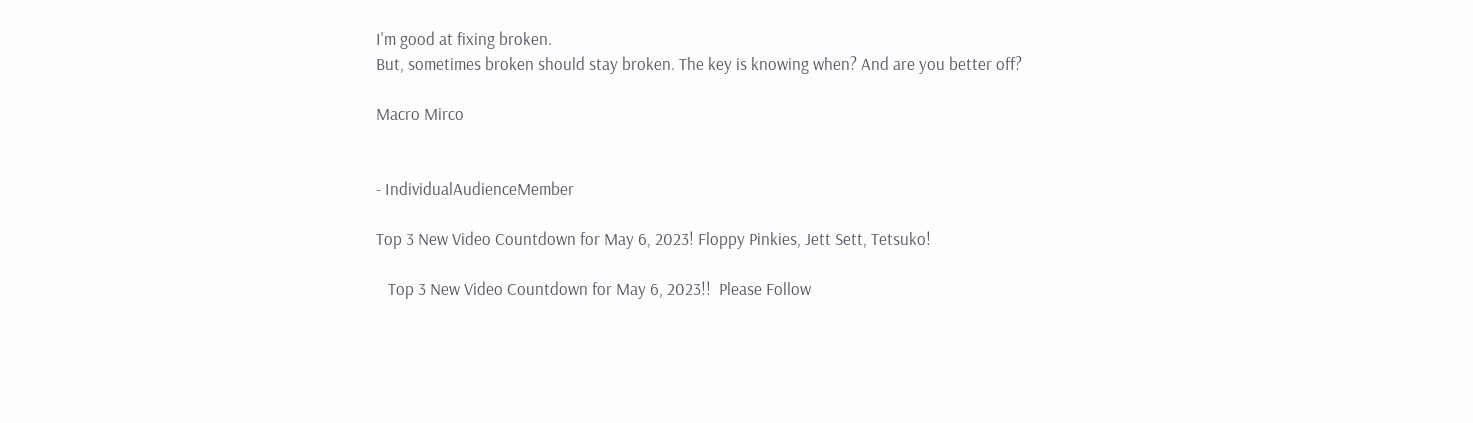I'm good at fixing broken.
But, sometimes broken should stay broken. The key is knowing when? And are you better off?

Macro Mirco


- IndividualAudienceMember

Top 3 New Video Countdown for May 6, 2023! Floppy Pinkies, Jett Sett, Tetsuko!

   Top 3 New Video Countdown for May 6, 2023!!  Please Follow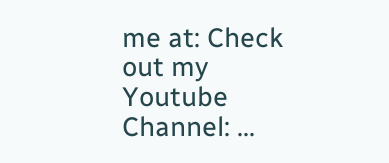me at: Check out my Youtube Channel: ...